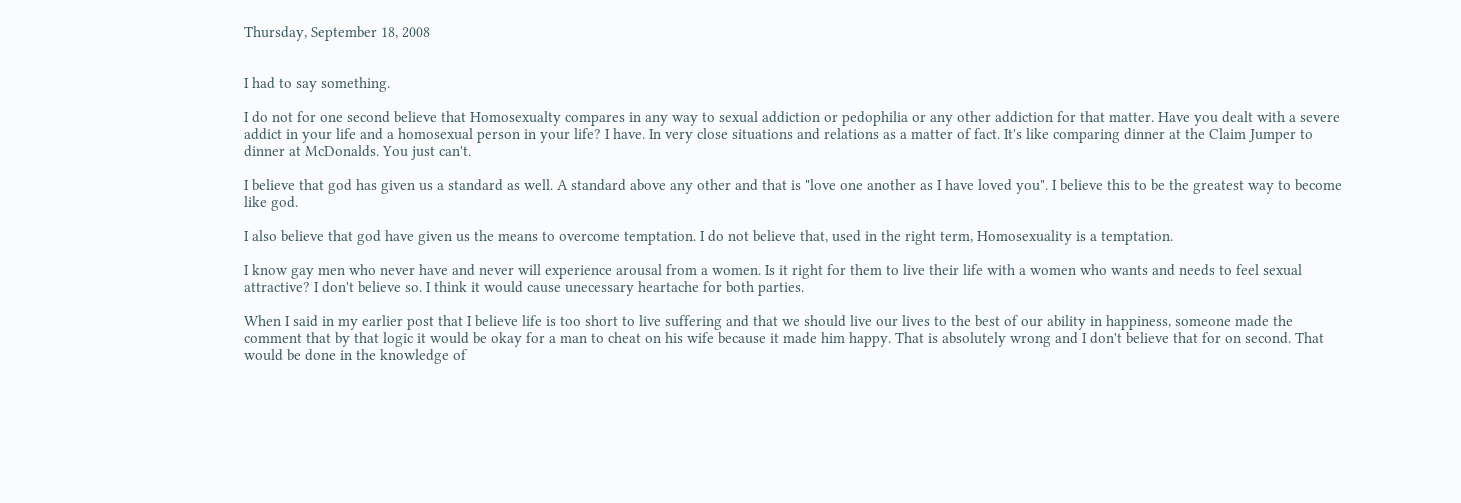Thursday, September 18, 2008


I had to say something.

I do not for one second believe that Homosexualty compares in any way to sexual addiction or pedophilia or any other addiction for that matter. Have you dealt with a severe addict in your life and a homosexual person in your life? I have. In very close situations and relations as a matter of fact. It's like comparing dinner at the Claim Jumper to dinner at McDonalds. You just can't.

I believe that god has given us a standard as well. A standard above any other and that is "love one another as I have loved you". I believe this to be the greatest way to become like god.

I also believe that god have given us the means to overcome temptation. I do not believe that, used in the right term, Homosexuality is a temptation.

I know gay men who never have and never will experience arousal from a women. Is it right for them to live their life with a women who wants and needs to feel sexual attractive? I don't believe so. I think it would cause unecessary heartache for both parties.

When I said in my earlier post that I believe life is too short to live suffering and that we should live our lives to the best of our ability in happiness, someone made the comment that by that logic it would be okay for a man to cheat on his wife because it made him happy. That is absolutely wrong and I don't believe that for on second. That would be done in the knowledge of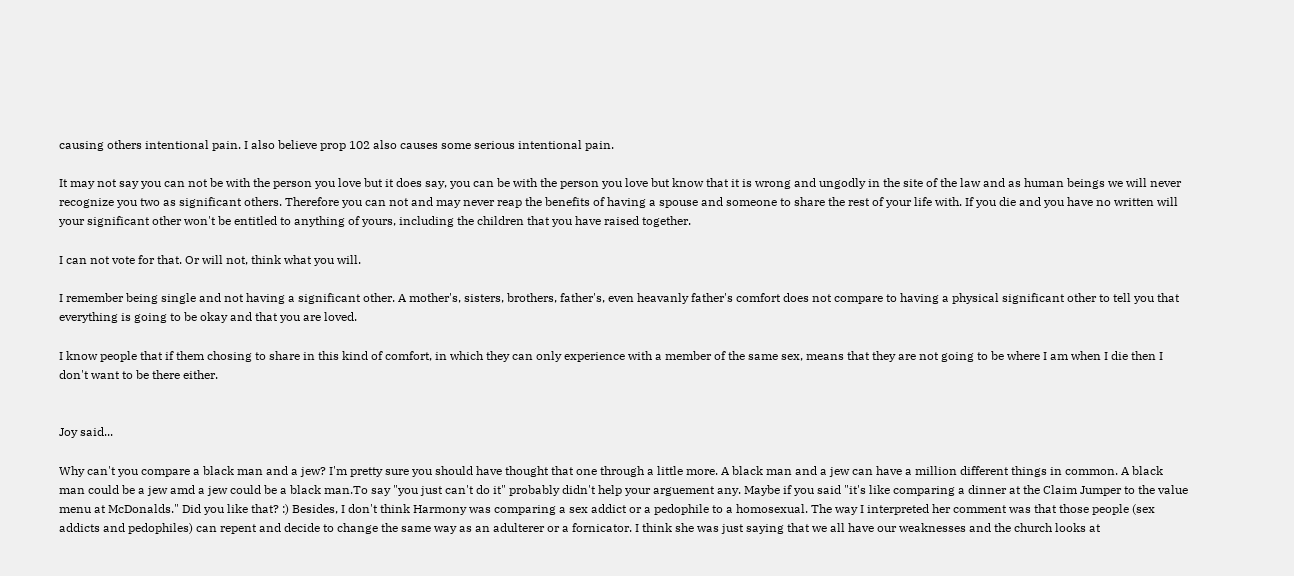causing others intentional pain. I also believe prop 102 also causes some serious intentional pain.

It may not say you can not be with the person you love but it does say, you can be with the person you love but know that it is wrong and ungodly in the site of the law and as human beings we will never recognize you two as significant others. Therefore you can not and may never reap the benefits of having a spouse and someone to share the rest of your life with. If you die and you have no written will your significant other won't be entitled to anything of yours, including the children that you have raised together.

I can not vote for that. Or will not, think what you will.

I remember being single and not having a significant other. A mother's, sisters, brothers, father's, even heavanly father's comfort does not compare to having a physical significant other to tell you that everything is going to be okay and that you are loved.

I know people that if them chosing to share in this kind of comfort, in which they can only experience with a member of the same sex, means that they are not going to be where I am when I die then I don't want to be there either.


Joy said...

Why can't you compare a black man and a jew? I'm pretty sure you should have thought that one through a little more. A black man and a jew can have a million different things in common. A black man could be a jew amd a jew could be a black man.To say "you just can't do it" probably didn't help your arguement any. Maybe if you said "it's like comparing a dinner at the Claim Jumper to the value menu at McDonalds." Did you like that? :) Besides, I don't think Harmony was comparing a sex addict or a pedophile to a homosexual. The way I interpreted her comment was that those people (sex addicts and pedophiles) can repent and decide to change the same way as an adulterer or a fornicator. I think she was just saying that we all have our weaknesses and the church looks at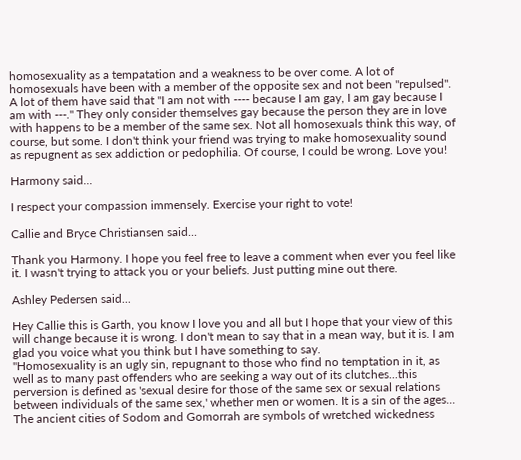homosexuality as a tempatation and a weakness to be over come. A lot of homosexuals have been with a member of the opposite sex and not been "repulsed". A lot of them have said that "I am not with ---- because I am gay, I am gay because I am with ---." They only consider themselves gay because the person they are in love with happens to be a member of the same sex. Not all homosexuals think this way, of course, but some. I don't think your friend was trying to make homosexuality sound as repugnent as sex addiction or pedophilia. Of course, I could be wrong. Love you!

Harmony said...

I respect your compassion immensely. Exercise your right to vote!

Callie and Bryce Christiansen said...

Thank you Harmony. I hope you feel free to leave a comment when ever you feel like it. I wasn't trying to attack you or your beliefs. Just putting mine out there.

Ashley Pedersen said...

Hey Callie this is Garth, you know I love you and all but I hope that your view of this will change because it is wrong. I don't mean to say that in a mean way, but it is. I am glad you voice what you think but I have something to say.
"Homosexuality is an ugly sin, repugnant to those who find no temptation in it, as well as to many past offenders who are seeking a way out of its clutches...this perversion is defined as 'sexual desire for those of the same sex or sexual relations between individuals of the same sex,' whether men or women. It is a sin of the ages... The ancient cities of Sodom and Gomorrah are symbols of wretched wickedness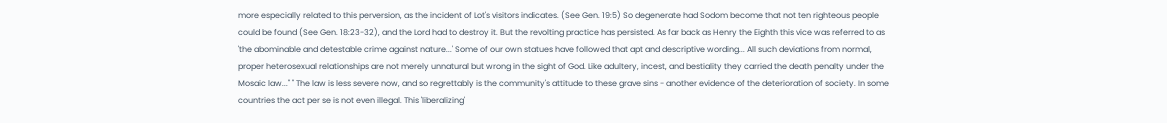more especially related to this perversion, as the incident of Lot's visitors indicates. (See Gen. 19:5) So degenerate had Sodom become that not ten righteous people could be found (See Gen. 18:23-32), and the Lord had to destroy it. But the revolting practice has persisted. As far back as Henry the Eighth this vice was referred to as 'the abominable and detestable crime against nature...' Some of our own statues have followed that apt and descriptive wording... All such deviations from normal, proper heterosexual relationships are not merely unnatural but wrong in the sight of God. Like adultery, incest, and bestiality they carried the death penalty under the Mosaic law..." " The law is less severe now, and so regrettably is the community's attitude to these grave sins - another evidence of the deterioration of society. In some countries the act per se is not even illegal. This 'liberalizing'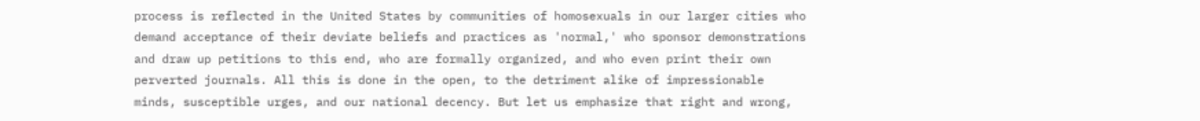process is reflected in the United States by communities of homosexuals in our larger cities who demand acceptance of their deviate beliefs and practices as 'normal,' who sponsor demonstrations and draw up petitions to this end, who are formally organized, and who even print their own perverted journals. All this is done in the open, to the detriment alike of impressionable minds, susceptible urges, and our national decency. But let us emphasize that right and wrong,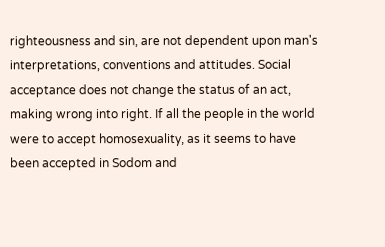righteousness and sin, are not dependent upon man's interpretations, conventions and attitudes. Social acceptance does not change the status of an act, making wrong into right. If all the people in the world were to accept homosexuality, as it seems to have been accepted in Sodom and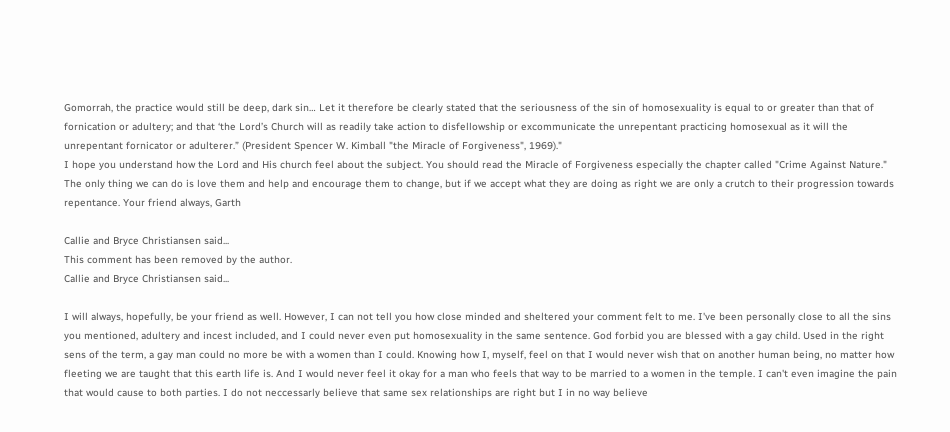Gomorrah, the practice would still be deep, dark sin… Let it therefore be clearly stated that the seriousness of the sin of homosexuality is equal to or greater than that of fornication or adultery; and that ‘the Lord’s Church will as readily take action to disfellowship or excommunicate the unrepentant practicing homosexual as it will the unrepentant fornicator or adulterer.” (President Spencer W. Kimball "the Miracle of Forgiveness", 1969)."
I hope you understand how the Lord and His church feel about the subject. You should read the Miracle of Forgiveness especially the chapter called "Crime Against Nature." The only thing we can do is love them and help and encourage them to change, but if we accept what they are doing as right we are only a crutch to their progression towards repentance. Your friend always, Garth

Callie and Bryce Christiansen said...
This comment has been removed by the author.
Callie and Bryce Christiansen said...

I will always, hopefully, be your friend as well. However, I can not tell you how close minded and sheltered your comment felt to me. I've been personally close to all the sins you mentioned, adultery and incest included, and I could never even put homosexuality in the same sentence. God forbid you are blessed with a gay child. Used in the right sens of the term, a gay man could no more be with a women than I could. Knowing how I, myself, feel on that I would never wish that on another human being, no matter how fleeting we are taught that this earth life is. And I would never feel it okay for a man who feels that way to be married to a women in the temple. I can't even imagine the pain that would cause to both parties. I do not neccessarly believe that same sex relationships are right but I in no way believe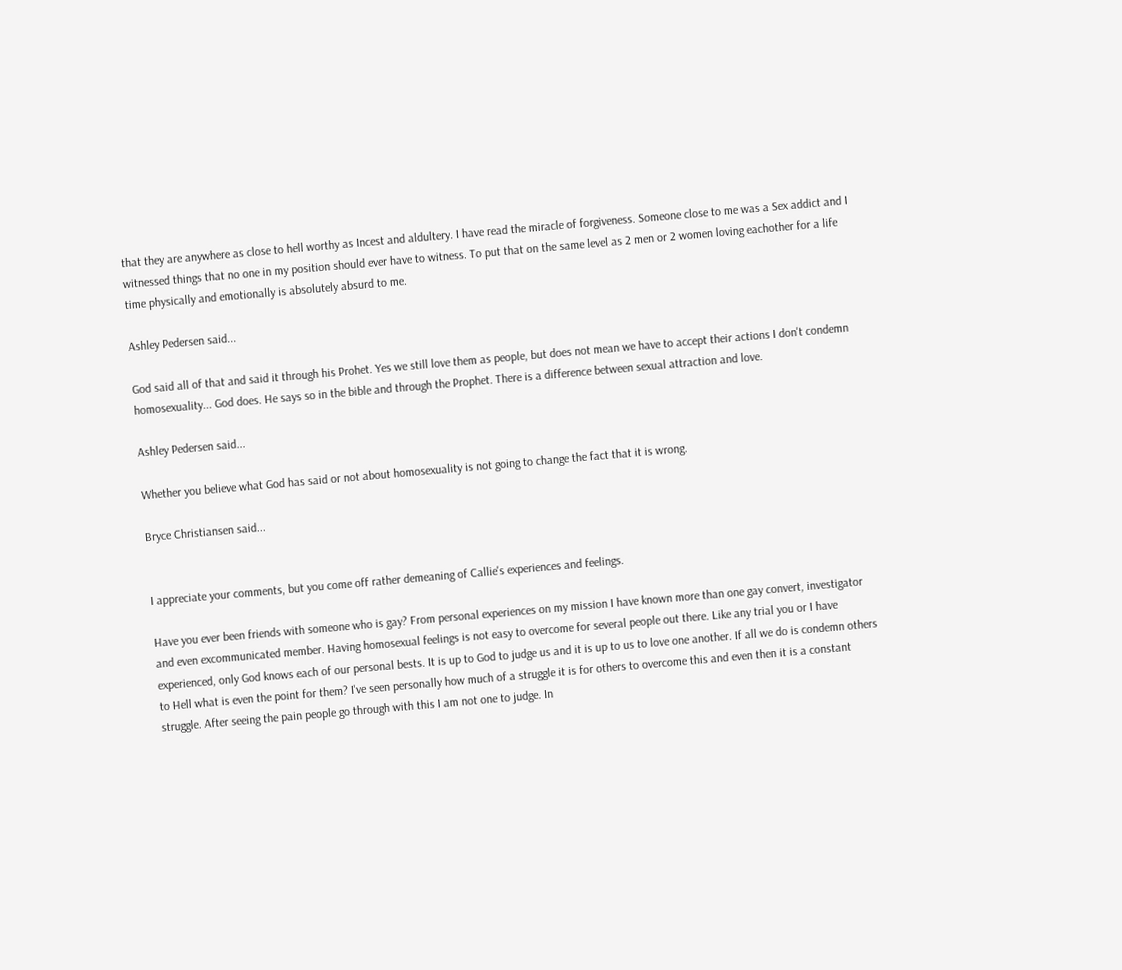that they are anywhere as close to hell worthy as Incest and aldultery. I have read the miracle of forgiveness. Someone close to me was a Sex addict and I witnessed things that no one in my position should ever have to witness. To put that on the same level as 2 men or 2 women loving eachother for a life time physically and emotionally is absolutely absurd to me.

Ashley Pedersen said...

God said all of that and said it through his Prohet. Yes we still love them as people, but does not mean we have to accept their actions I don't condemn homosexuality... God does. He says so in the bible and through the Prophet. There is a difference between sexual attraction and love.

Ashley Pedersen said...

Whether you believe what God has said or not about homosexuality is not going to change the fact that it is wrong.

Bryce Christiansen said...


I appreciate your comments, but you come off rather demeaning of Callie's experiences and feelings.

Have you ever been friends with someone who is gay? From personal experiences on my mission I have known more than one gay convert, investigator and even excommunicated member. Having homosexual feelings is not easy to overcome for several people out there. Like any trial you or I have experienced, only God knows each of our personal bests. It is up to God to judge us and it is up to us to love one another. If all we do is condemn others to Hell what is even the point for them? I've seen personally how much of a struggle it is for others to overcome this and even then it is a constant struggle. After seeing the pain people go through with this I am not one to judge. In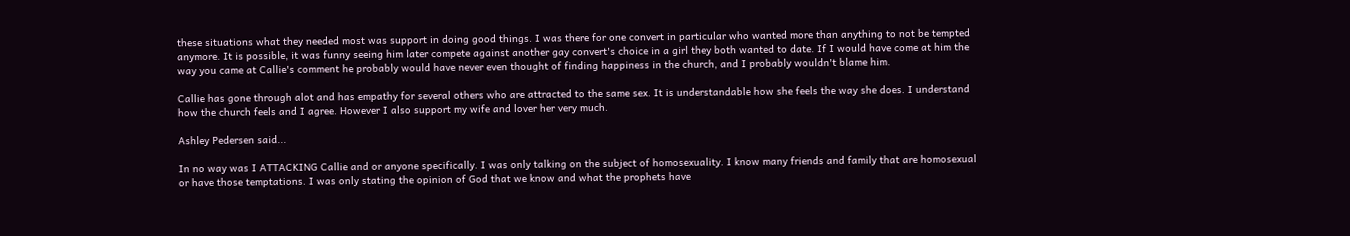these situations what they needed most was support in doing good things. I was there for one convert in particular who wanted more than anything to not be tempted anymore. It is possible, it was funny seeing him later compete against another gay convert's choice in a girl they both wanted to date. If I would have come at him the way you came at Callie's comment he probably would have never even thought of finding happiness in the church, and I probably wouldn't blame him.

Callie has gone through alot and has empathy for several others who are attracted to the same sex. It is understandable how she feels the way she does. I understand how the church feels and I agree. However I also support my wife and lover her very much.

Ashley Pedersen said...

In no way was I ATTACKING Callie and or anyone specifically. I was only talking on the subject of homosexuality. I know many friends and family that are homosexual or have those temptations. I was only stating the opinion of God that we know and what the prophets have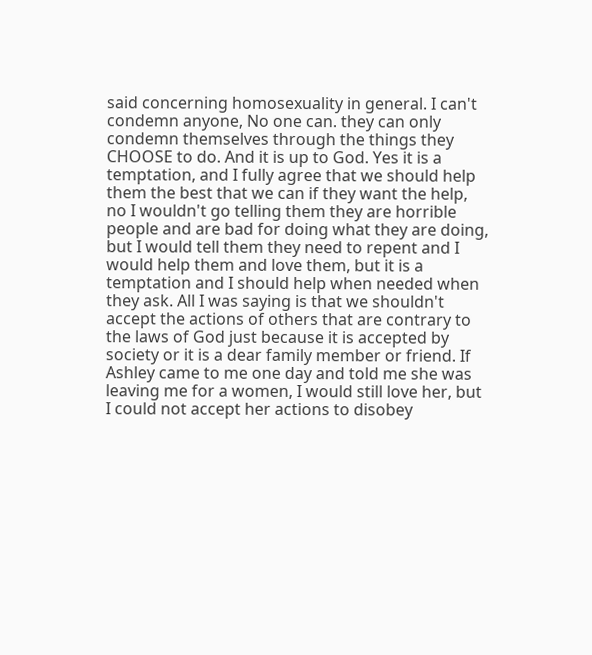said concerning homosexuality in general. I can't condemn anyone, No one can. they can only condemn themselves through the things they CHOOSE to do. And it is up to God. Yes it is a temptation, and I fully agree that we should help them the best that we can if they want the help, no I wouldn't go telling them they are horrible people and are bad for doing what they are doing, but I would tell them they need to repent and I would help them and love them, but it is a temptation and I should help when needed when they ask. All I was saying is that we shouldn't accept the actions of others that are contrary to the laws of God just because it is accepted by society or it is a dear family member or friend. If Ashley came to me one day and told me she was leaving me for a women, I would still love her, but I could not accept her actions to disobey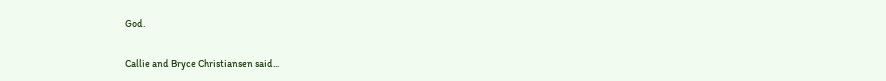God.

Callie and Bryce Christiansen said...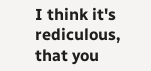I think it's rediculous, that you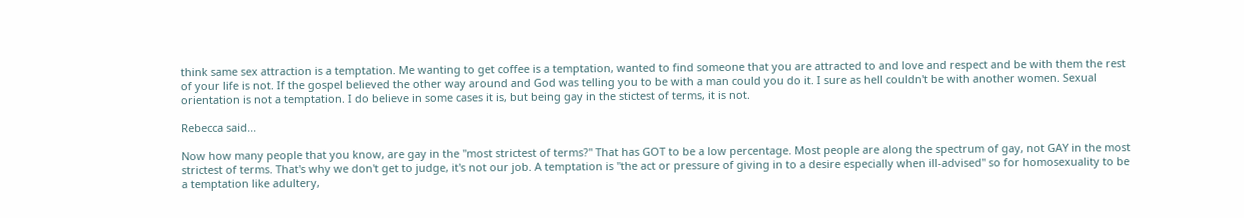think same sex attraction is a temptation. Me wanting to get coffee is a temptation, wanted to find someone that you are attracted to and love and respect and be with them the rest of your life is not. If the gospel believed the other way around and God was telling you to be with a man could you do it. I sure as hell couldn't be with another women. Sexual orientation is not a temptation. I do believe in some cases it is, but being gay in the stictest of terms, it is not.

Rebecca said...

Now how many people that you know, are gay in the "most strictest of terms?" That has GOT to be a low percentage. Most people are along the spectrum of gay, not GAY in the most strictest of terms. That's why we don't get to judge, it's not our job. A temptation is "the act or pressure of giving in to a desire especially when ill-advised" so for homosexuality to be a temptation like adultery,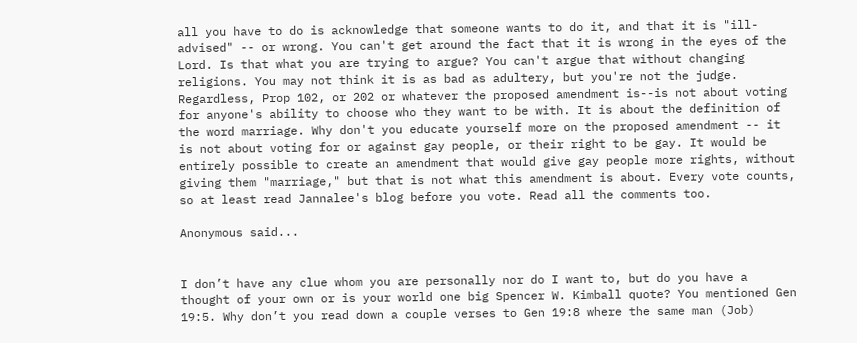all you have to do is acknowledge that someone wants to do it, and that it is "ill-advised" -- or wrong. You can't get around the fact that it is wrong in the eyes of the Lord. Is that what you are trying to argue? You can't argue that without changing religions. You may not think it is as bad as adultery, but you're not the judge. Regardless, Prop 102, or 202 or whatever the proposed amendment is--is not about voting for anyone's ability to choose who they want to be with. It is about the definition of the word marriage. Why don't you educate yourself more on the proposed amendment -- it is not about voting for or against gay people, or their right to be gay. It would be entirely possible to create an amendment that would give gay people more rights, without giving them "marriage," but that is not what this amendment is about. Every vote counts, so at least read Jannalee's blog before you vote. Read all the comments too.

Anonymous said...


I don’t have any clue whom you are personally nor do I want to, but do you have a thought of your own or is your world one big Spencer W. Kimball quote? You mentioned Gen 19:5. Why don’t you read down a couple verses to Gen 19:8 where the same man (Job)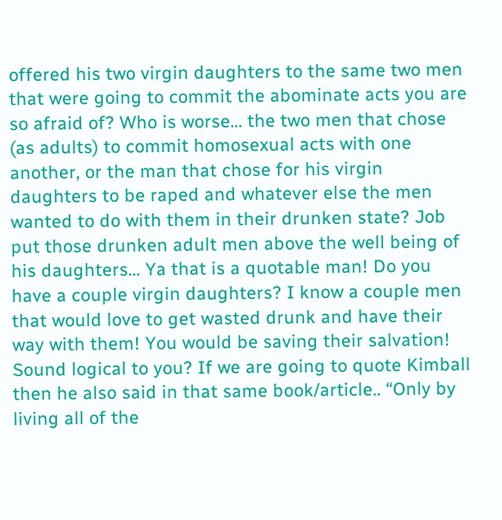offered his two virgin daughters to the same two men that were going to commit the abominate acts you are so afraid of? Who is worse… the two men that chose (as adults) to commit homosexual acts with one another, or the man that chose for his virgin daughters to be raped and whatever else the men wanted to do with them in their drunken state? Job put those drunken adult men above the well being of his daughters… Ya that is a quotable man! Do you have a couple virgin daughters? I know a couple men that would love to get wasted drunk and have their way with them! You would be saving their salvation! Sound logical to you? If we are going to quote Kimball then he also said in that same book/article.. “Only by living all of the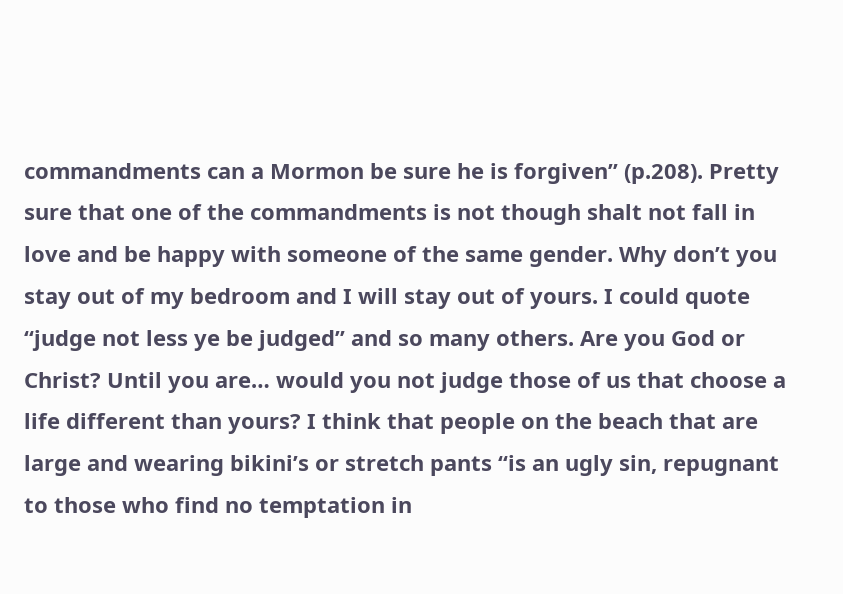commandments can a Mormon be sure he is forgiven” (p.208). Pretty sure that one of the commandments is not though shalt not fall in love and be happy with someone of the same gender. Why don’t you stay out of my bedroom and I will stay out of yours. I could quote “judge not less ye be judged” and so many others. Are you God or Christ? Until you are… would you not judge those of us that choose a life different than yours? I think that people on the beach that are large and wearing bikini’s or stretch pants “is an ugly sin, repugnant to those who find no temptation in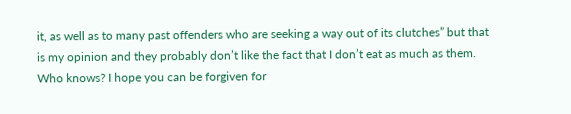it, as well as to many past offenders who are seeking a way out of its clutches” but that is my opinion and they probably don’t like the fact that I don’t eat as much as them. Who knows? I hope you can be forgiven for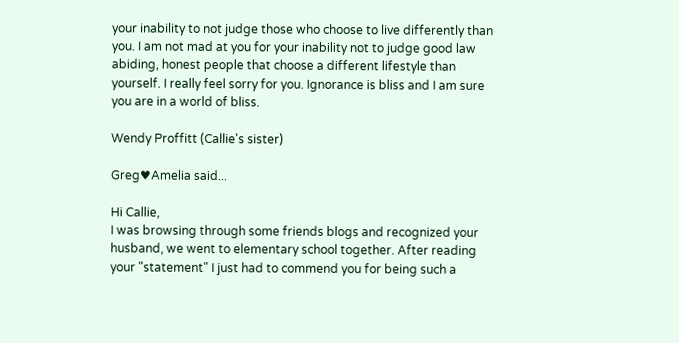your inability to not judge those who choose to live differently than you. I am not mad at you for your inability not to judge good law abiding, honest people that choose a different lifestyle than yourself. I really feel sorry for you. Ignorance is bliss and I am sure you are in a world of bliss.

Wendy Proffitt (Callie's sister)

Greg♥Amelia said...

Hi Callie,
I was browsing through some friends blogs and recognized your husband, we went to elementary school together. After reading your "statement" I just had to commend you for being such a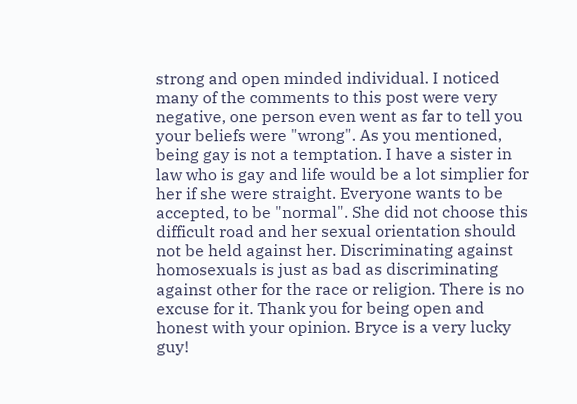strong and open minded individual. I noticed many of the comments to this post were very negative, one person even went as far to tell you your beliefs were "wrong". As you mentioned, being gay is not a temptation. I have a sister in law who is gay and life would be a lot simplier for her if she were straight. Everyone wants to be accepted, to be "normal". She did not choose this difficult road and her sexual orientation should not be held against her. Discriminating against homosexuals is just as bad as discriminating against other for the race or religion. There is no excuse for it. Thank you for being open and honest with your opinion. Bryce is a very lucky guy!